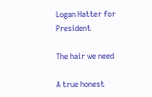Logan Hatter for President

The hair we need

A true honest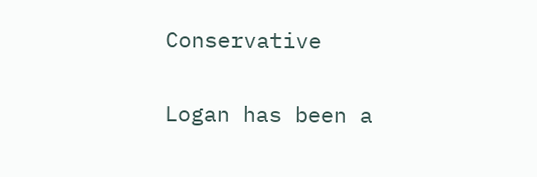Conservative

Logan has been a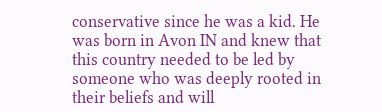conservative since he was a kid. He was born in Avon IN and knew that this country needed to be led by someone who was deeply rooted in their beliefs and will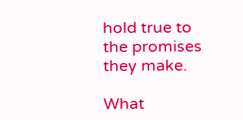hold true to the promises they make.

What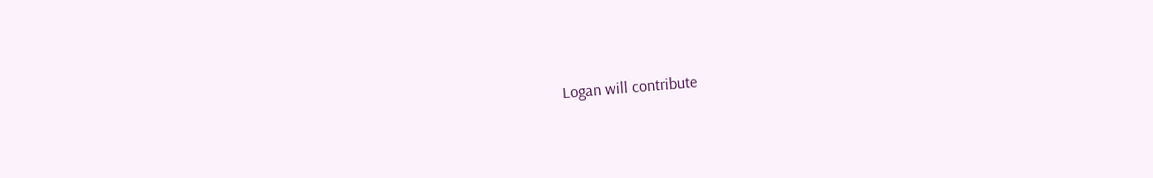Logan will contribute